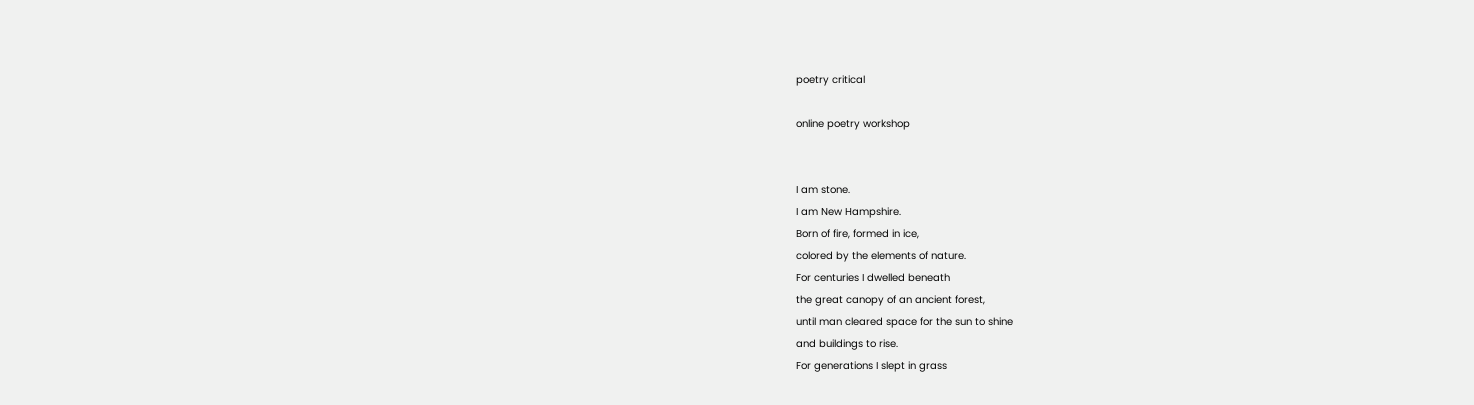poetry critical

online poetry workshop


I am stone.
I am New Hampshire.
Born of fire, formed in ice,
colored by the elements of nature.
For centuries I dwelled beneath
the great canopy of an ancient forest,
until man cleared space for the sun to shine
and buildings to rise.
For generations I slept in grass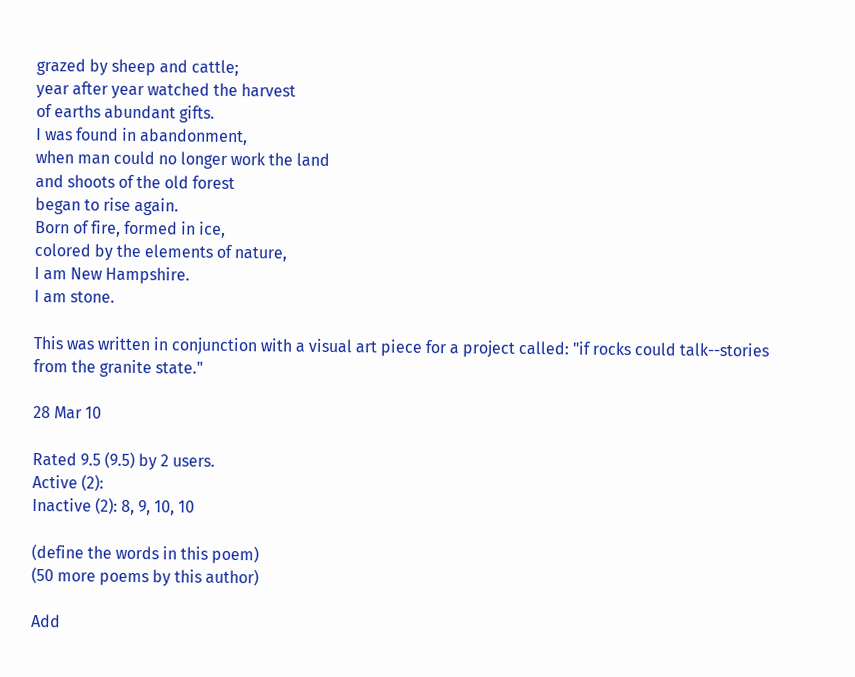grazed by sheep and cattle;
year after year watched the harvest
of earths abundant gifts.
I was found in abandonment,
when man could no longer work the land
and shoots of the old forest
began to rise again.
Born of fire, formed in ice,
colored by the elements of nature,
I am New Hampshire.
I am stone.

This was written in conjunction with a visual art piece for a project called: "if rocks could talk--stories from the granite state."

28 Mar 10

Rated 9.5 (9.5) by 2 users.
Active (2):
Inactive (2): 8, 9, 10, 10

(define the words in this poem)
(50 more poems by this author)

Add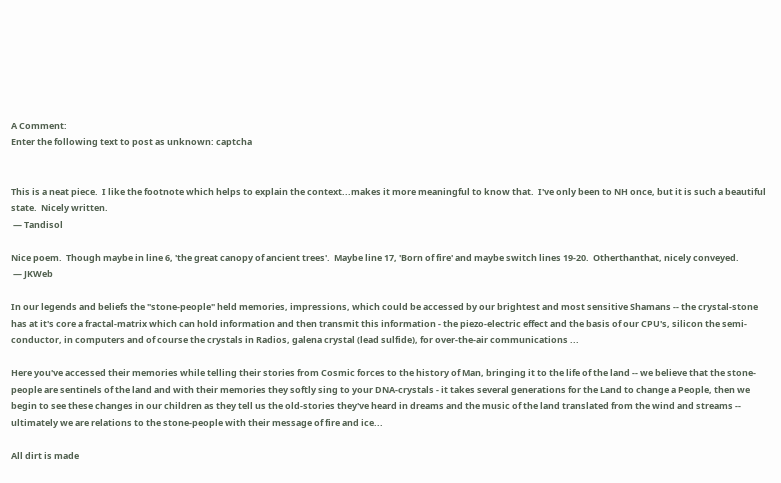A Comment:
Enter the following text to post as unknown: captcha


This is a neat piece.  I like the footnote which helps to explain the context...makes it more meaningful to know that.  I've only been to NH once, but it is such a beautiful state.  Nicely written.
 — Tandisol

Nice poem.  Though maybe in line 6, 'the great canopy of ancient trees'.  Maybe line 17, 'Born of fire' and maybe switch lines 19-20.  Otherthanthat, nicely conveyed.
 — JKWeb

In our legends and beliefs the "stone-people" held memories, impressions, which could be accessed by our brightest and most sensitive Shamans -- the crystal-stone has at it's core a fractal-matrix which can hold information and then transmit this information - the piezo-electric effect and the basis of our CPU's, silicon the semi-conductor, in computers and of course the crystals in Radios, galena crystal (lead sulfide), for over-the-air communications ...

Here you've accessed their memories while telling their stories from Cosmic forces to the history of Man, bringing it to the life of the land -- we believe that the stone-people are sentinels of the land and with their memories they softly sing to your DNA-crystals - it takes several generations for the Land to change a People, then we begin to see these changes in our children as they tell us the old-stories they've heard in dreams and the music of the land translated from the wind and streams -- ultimately we are relations to the stone-people with their message of fire and ice...

All dirt is made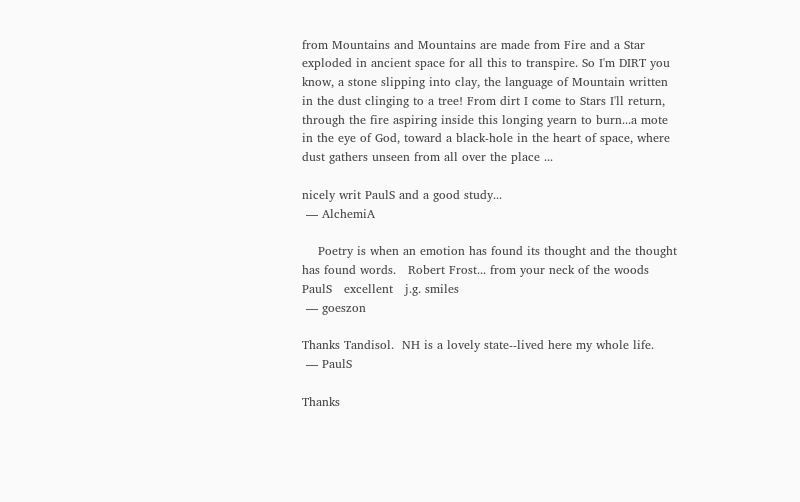from Mountains and Mountains are made from Fire and a Star exploded in ancient space for all this to transpire. So I'm DIRT you know, a stone slipping into clay, the language of Mountain written in the dust clinging to a tree! From dirt I come to Stars I'll return, through the fire aspiring inside this longing yearn to burn...a mote in the eye of God, toward a black-hole in the heart of space, where dust gathers unseen from all over the place ...

nicely writ PaulS and a good study...
 — AlchemiA

    Poetry is when an emotion has found its thought and the thought has found words.   Robert Frost... from your neck of the woods PaulS   excellent   j.g. smiles
 — goeszon

Thanks Tandisol.  NH is a lovely state--lived here my whole life.
 — PaulS

Thanks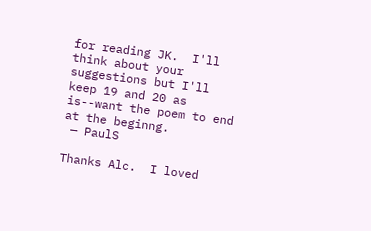for reading JK.  I'll think about your suggestions but I'll keep 19 and 20 as is--want the poem to end at the beginng.
 — PaulS

Thanks Alc.  I loved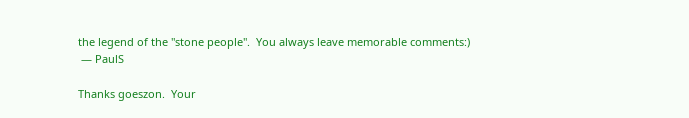the legend of the "stone people".  You always leave memorable comments:)
 — PaulS

Thanks goeszon.  Your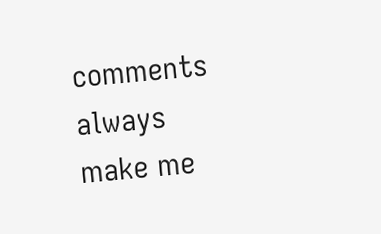comments always make me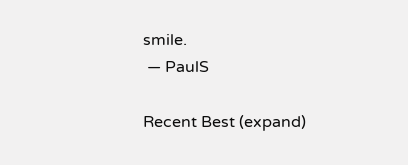smile.
 — PaulS

Recent Best (expand)